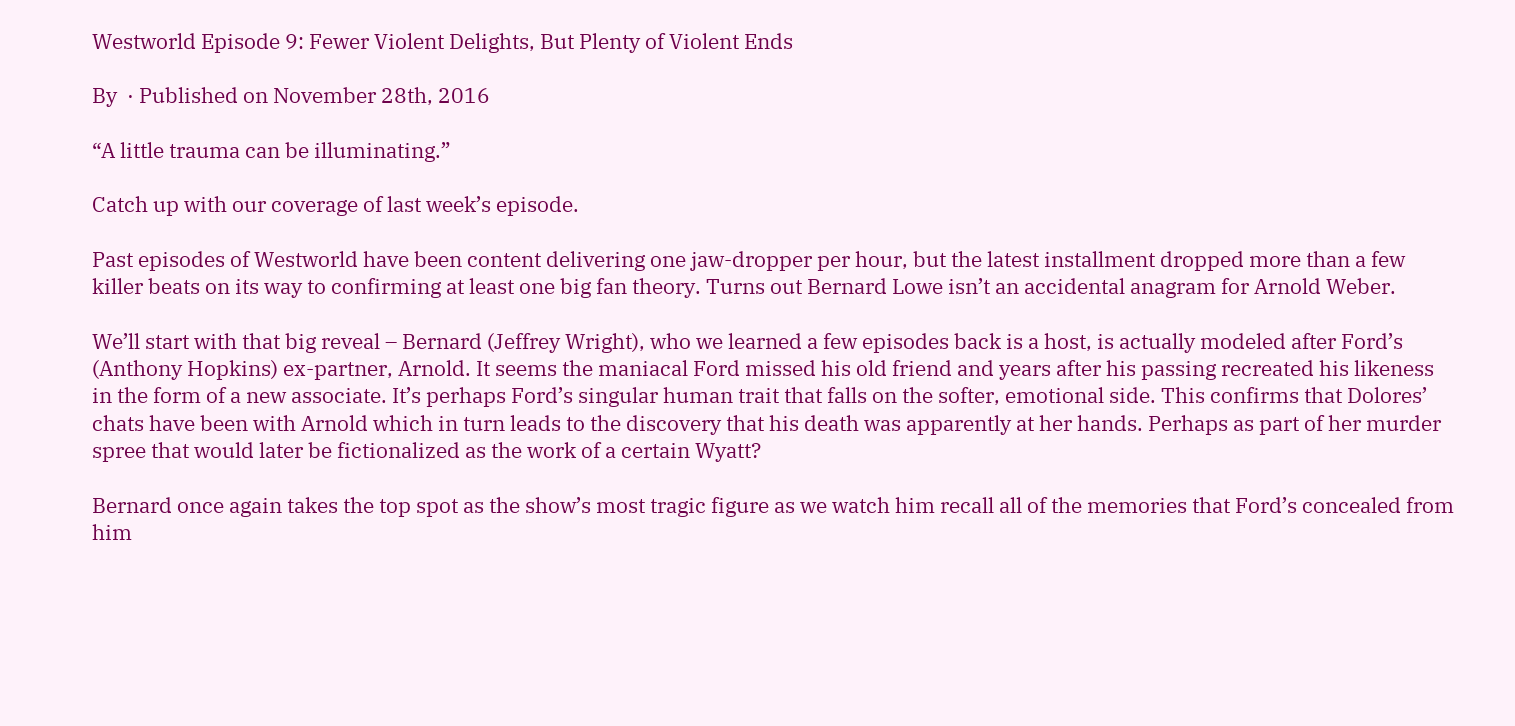Westworld Episode 9: Fewer Violent Delights, But Plenty of Violent Ends

By  · Published on November 28th, 2016

“A little trauma can be illuminating.”

Catch up with our coverage of last week’s episode.

Past episodes of Westworld have been content delivering one jaw-dropper per hour, but the latest installment dropped more than a few killer beats on its way to confirming at least one big fan theory. Turns out Bernard Lowe isn’t an accidental anagram for Arnold Weber.

We’ll start with that big reveal – Bernard (Jeffrey Wright), who we learned a few episodes back is a host, is actually modeled after Ford’s (Anthony Hopkins) ex-partner, Arnold. It seems the maniacal Ford missed his old friend and years after his passing recreated his likeness in the form of a new associate. It’s perhaps Ford’s singular human trait that falls on the softer, emotional side. This confirms that Dolores’ chats have been with Arnold which in turn leads to the discovery that his death was apparently at her hands. Perhaps as part of her murder spree that would later be fictionalized as the work of a certain Wyatt?

Bernard once again takes the top spot as the show’s most tragic figure as we watch him recall all of the memories that Ford’s concealed from him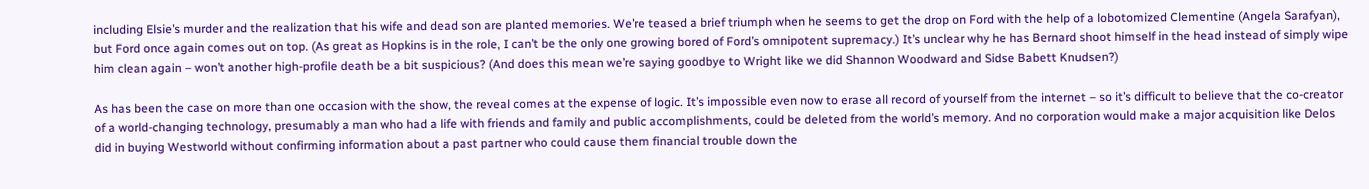including Elsie’s murder and the realization that his wife and dead son are planted memories. We’re teased a brief triumph when he seems to get the drop on Ford with the help of a lobotomized Clementine (Angela Sarafyan), but Ford once again comes out on top. (As great as Hopkins is in the role, I can’t be the only one growing bored of Ford’s omnipotent supremacy.) It’s unclear why he has Bernard shoot himself in the head instead of simply wipe him clean again – won’t another high-profile death be a bit suspicious? (And does this mean we’re saying goodbye to Wright like we did Shannon Woodward and Sidse Babett Knudsen?)

As has been the case on more than one occasion with the show, the reveal comes at the expense of logic. It’s impossible even now to erase all record of yourself from the internet – so it’s difficult to believe that the co-creator of a world-changing technology, presumably a man who had a life with friends and family and public accomplishments, could be deleted from the world’s memory. And no corporation would make a major acquisition like Delos did in buying Westworld without confirming information about a past partner who could cause them financial trouble down the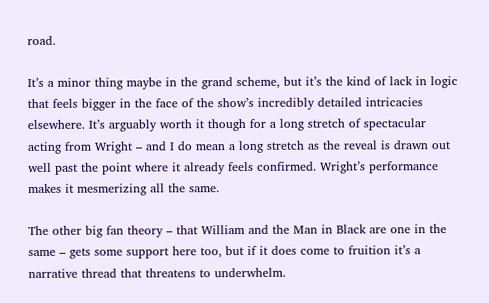road.

It’s a minor thing maybe in the grand scheme, but it’s the kind of lack in logic that feels bigger in the face of the show’s incredibly detailed intricacies elsewhere. It’s arguably worth it though for a long stretch of spectacular acting from Wright – and I do mean a long stretch as the reveal is drawn out well past the point where it already feels confirmed. Wright’s performance makes it mesmerizing all the same.

The other big fan theory – that William and the Man in Black are one in the same – gets some support here too, but if it does come to fruition it’s a narrative thread that threatens to underwhelm.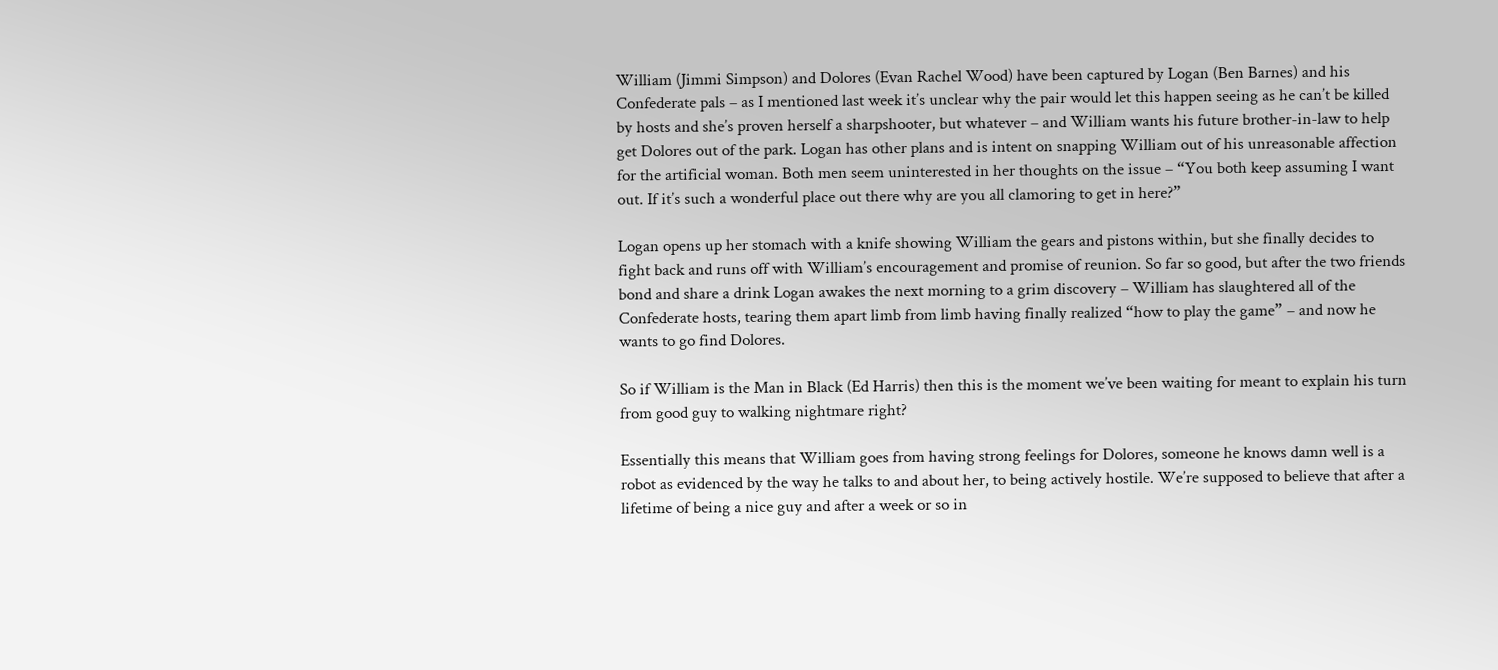William (Jimmi Simpson) and Dolores (Evan Rachel Wood) have been captured by Logan (Ben Barnes) and his Confederate pals – as I mentioned last week it’s unclear why the pair would let this happen seeing as he can’t be killed by hosts and she’s proven herself a sharpshooter, but whatever – and William wants his future brother-in-law to help get Dolores out of the park. Logan has other plans and is intent on snapping William out of his unreasonable affection for the artificial woman. Both men seem uninterested in her thoughts on the issue – “You both keep assuming I want out. If it’s such a wonderful place out there why are you all clamoring to get in here?”

Logan opens up her stomach with a knife showing William the gears and pistons within, but she finally decides to fight back and runs off with William’s encouragement and promise of reunion. So far so good, but after the two friends bond and share a drink Logan awakes the next morning to a grim discovery – William has slaughtered all of the Confederate hosts, tearing them apart limb from limb having finally realized “how to play the game” – and now he wants to go find Dolores.

So if William is the Man in Black (Ed Harris) then this is the moment we’ve been waiting for meant to explain his turn from good guy to walking nightmare right?

Essentially this means that William goes from having strong feelings for Dolores, someone he knows damn well is a robot as evidenced by the way he talks to and about her, to being actively hostile. We’re supposed to believe that after a lifetime of being a nice guy and after a week or so in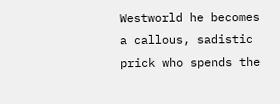Westworld he becomes a callous, sadistic prick who spends the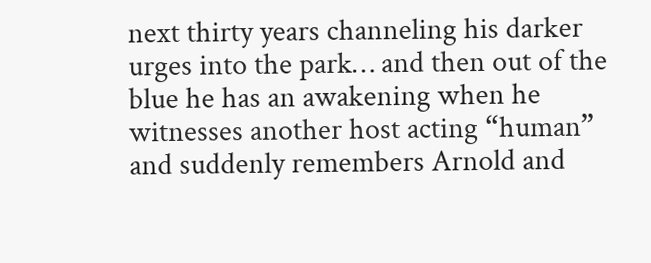next thirty years channeling his darker urges into the park… and then out of the blue he has an awakening when he witnesses another host acting “human” and suddenly remembers Arnold and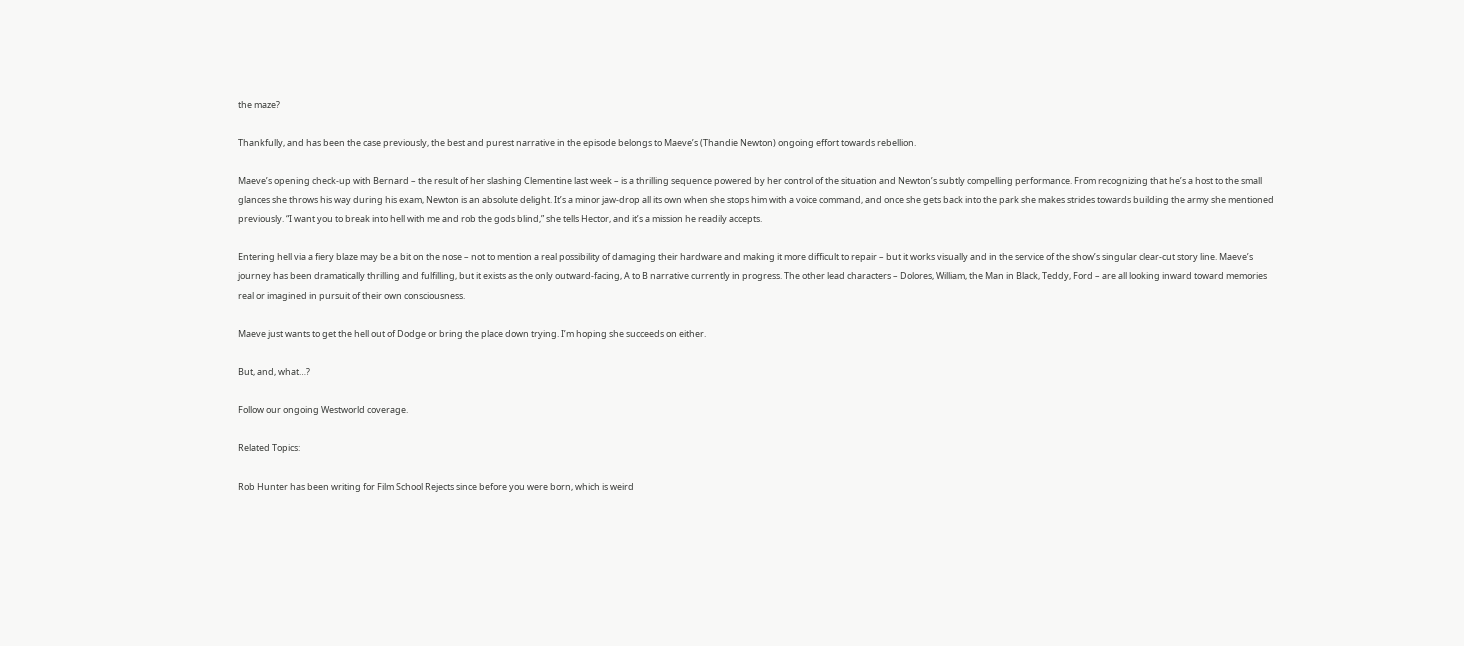the maze?

Thankfully, and has been the case previously, the best and purest narrative in the episode belongs to Maeve’s (Thandie Newton) ongoing effort towards rebellion.

Maeve’s opening check-up with Bernard – the result of her slashing Clementine last week – is a thrilling sequence powered by her control of the situation and Newton’s subtly compelling performance. From recognizing that he’s a host to the small glances she throws his way during his exam, Newton is an absolute delight. It’s a minor jaw-drop all its own when she stops him with a voice command, and once she gets back into the park she makes strides towards building the army she mentioned previously. “I want you to break into hell with me and rob the gods blind,” she tells Hector, and it’s a mission he readily accepts.

Entering hell via a fiery blaze may be a bit on the nose – not to mention a real possibility of damaging their hardware and making it more difficult to repair – but it works visually and in the service of the show’s singular clear-cut story line. Maeve’s journey has been dramatically thrilling and fulfilling, but it exists as the only outward-facing, A to B narrative currently in progress. The other lead characters – Dolores, William, the Man in Black, Teddy, Ford – are all looking inward toward memories real or imagined in pursuit of their own consciousness.

Maeve just wants to get the hell out of Dodge or bring the place down trying. I’m hoping she succeeds on either.

But, and, what…?

Follow our ongoing Westworld coverage.

Related Topics:

Rob Hunter has been writing for Film School Rejects since before you were born, which is weird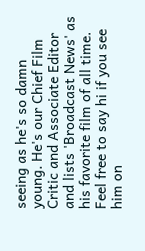seeing as he's so damn young. He's our Chief Film Critic and Associate Editor and lists 'Broadcast News' as his favorite film of all time. Feel free to say hi if you see him on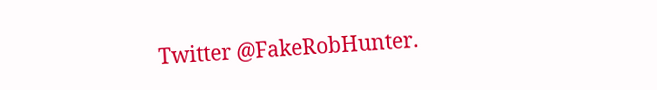Twitter @FakeRobHunter.